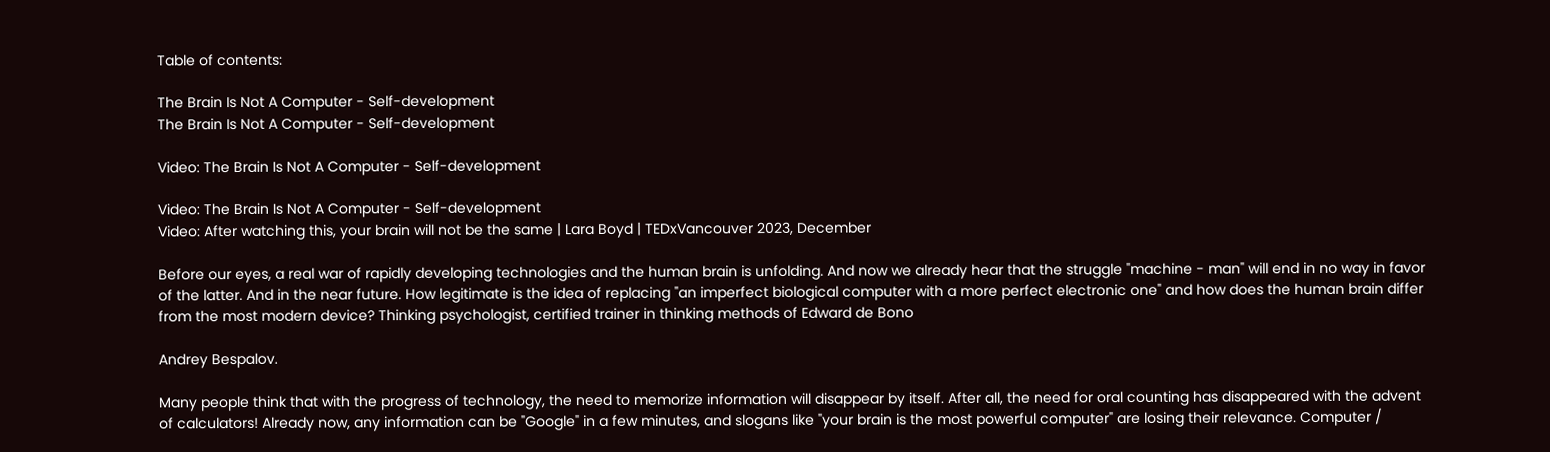Table of contents:

The Brain Is Not A Computer - Self-development
The Brain Is Not A Computer - Self-development

Video: The Brain Is Not A Computer - Self-development

Video: The Brain Is Not A Computer - Self-development
Video: After watching this, your brain will not be the same | Lara Boyd | TEDxVancouver 2023, December

Before our eyes, a real war of rapidly developing technologies and the human brain is unfolding. And now we already hear that the struggle "machine - man" will end in no way in favor of the latter. And in the near future. How legitimate is the idea of replacing "an imperfect biological computer with a more perfect electronic one" and how does the human brain differ from the most modern device? Thinking psychologist, certified trainer in thinking methods of Edward de Bono

Andrey Bespalov.

Many people think that with the progress of technology, the need to memorize information will disappear by itself. After all, the need for oral counting has disappeared with the advent of calculators! Already now, any information can be "Google" in a few minutes, and slogans like "your brain is the most powerful computer" are losing their relevance. Computer /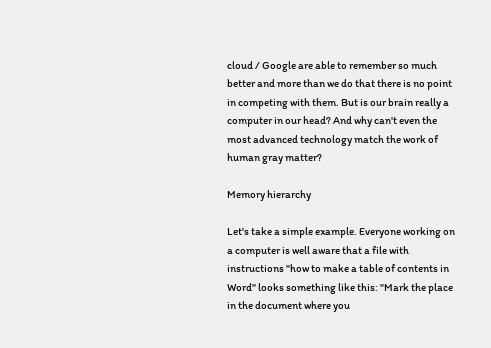cloud / Google are able to remember so much better and more than we do that there is no point in competing with them. But is our brain really a computer in our head? And why can't even the most advanced technology match the work of human gray matter?

Memory hierarchy

Let's take a simple example. Everyone working on a computer is well aware that a file with instructions "how to make a table of contents in Word" looks something like this: "Mark the place in the document where you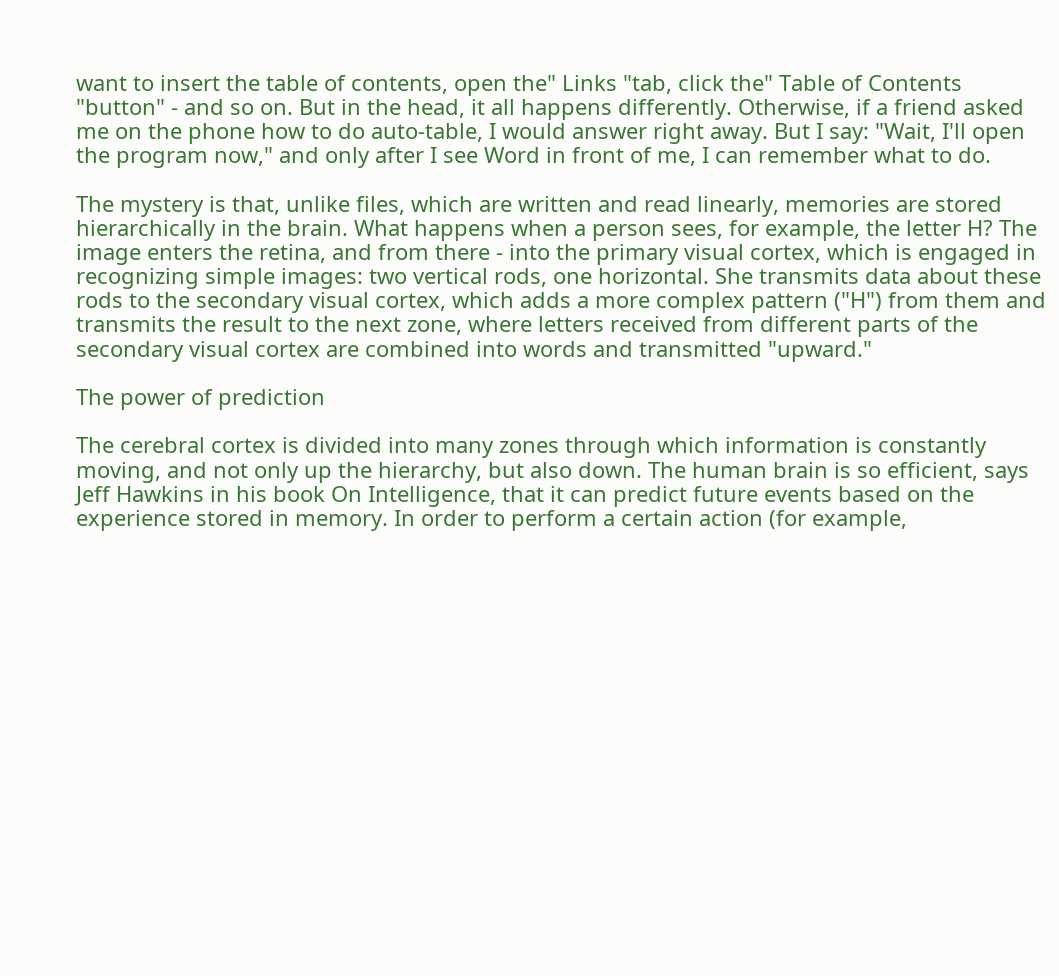want to insert the table of contents, open the" Links "tab, click the" Table of Contents "button" - and so on. But in the head, it all happens differently. Otherwise, if a friend asked me on the phone how to do auto-table, I would answer right away. But I say: "Wait, I'll open the program now," and only after I see Word in front of me, I can remember what to do.

The mystery is that, unlike files, which are written and read linearly, memories are stored hierarchically in the brain. What happens when a person sees, for example, the letter H? The image enters the retina, and from there - into the primary visual cortex, which is engaged in recognizing simple images: two vertical rods, one horizontal. She transmits data about these rods to the secondary visual cortex, which adds a more complex pattern ("H") from them and transmits the result to the next zone, where letters received from different parts of the secondary visual cortex are combined into words and transmitted "upward."

The power of prediction

The cerebral cortex is divided into many zones through which information is constantly moving, and not only up the hierarchy, but also down. The human brain is so efficient, says Jeff Hawkins in his book On Intelligence, that it can predict future events based on the experience stored in memory. In order to perform a certain action (for example,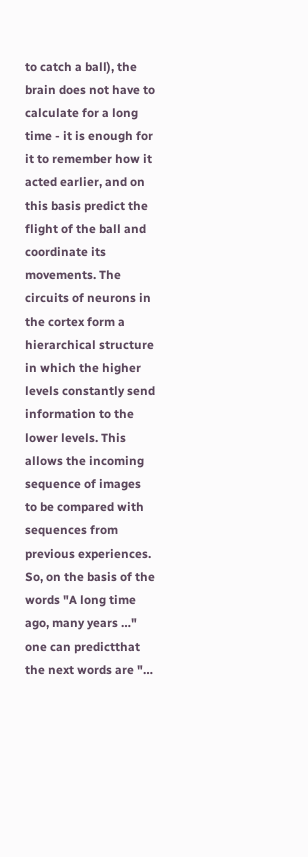to catch a ball), the brain does not have to calculate for a long time - it is enough for it to remember how it acted earlier, and on this basis predict the flight of the ball and coordinate its movements. The circuits of neurons in the cortex form a hierarchical structure in which the higher levels constantly send information to the lower levels. This allows the incoming sequence of images to be compared with sequences from previous experiences. So, on the basis of the words "A long time ago, many years …" one can predictthat the next words are "…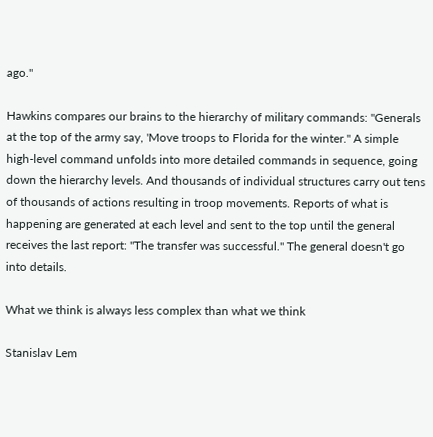ago."

Hawkins compares our brains to the hierarchy of military commands: "Generals at the top of the army say, 'Move troops to Florida for the winter." A simple high-level command unfolds into more detailed commands in sequence, going down the hierarchy levels. And thousands of individual structures carry out tens of thousands of actions resulting in troop movements. Reports of what is happening are generated at each level and sent to the top until the general receives the last report: "The transfer was successful." The general doesn't go into details.

What we think is always less complex than what we think

Stanislav Lem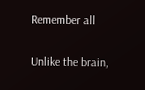Remember all

Unlike the brain,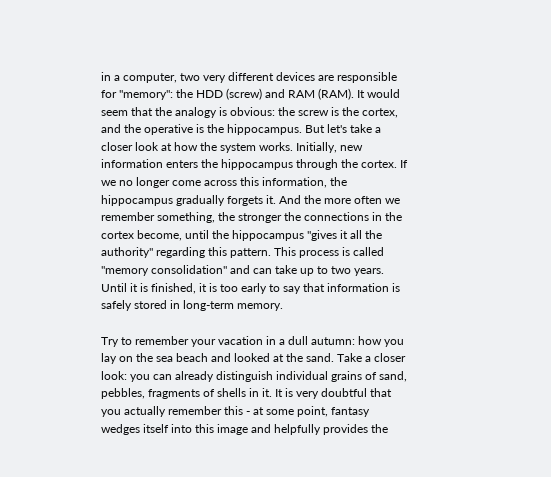in a computer, two very different devices are responsible for "memory": the HDD (screw) and RAM (RAM). It would seem that the analogy is obvious: the screw is the cortex, and the operative is the hippocampus. But let's take a closer look at how the system works. Initially, new information enters the hippocampus through the cortex. If we no longer come across this information, the hippocampus gradually forgets it. And the more often we remember something, the stronger the connections in the cortex become, until the hippocampus "gives it all the authority" regarding this pattern. This process is called "memory consolidation" and can take up to two years. Until it is finished, it is too early to say that information is safely stored in long-term memory.

Try to remember your vacation in a dull autumn: how you lay on the sea beach and looked at the sand. Take a closer look: you can already distinguish individual grains of sand, pebbles, fragments of shells in it. It is very doubtful that you actually remember this - at some point, fantasy wedges itself into this image and helpfully provides the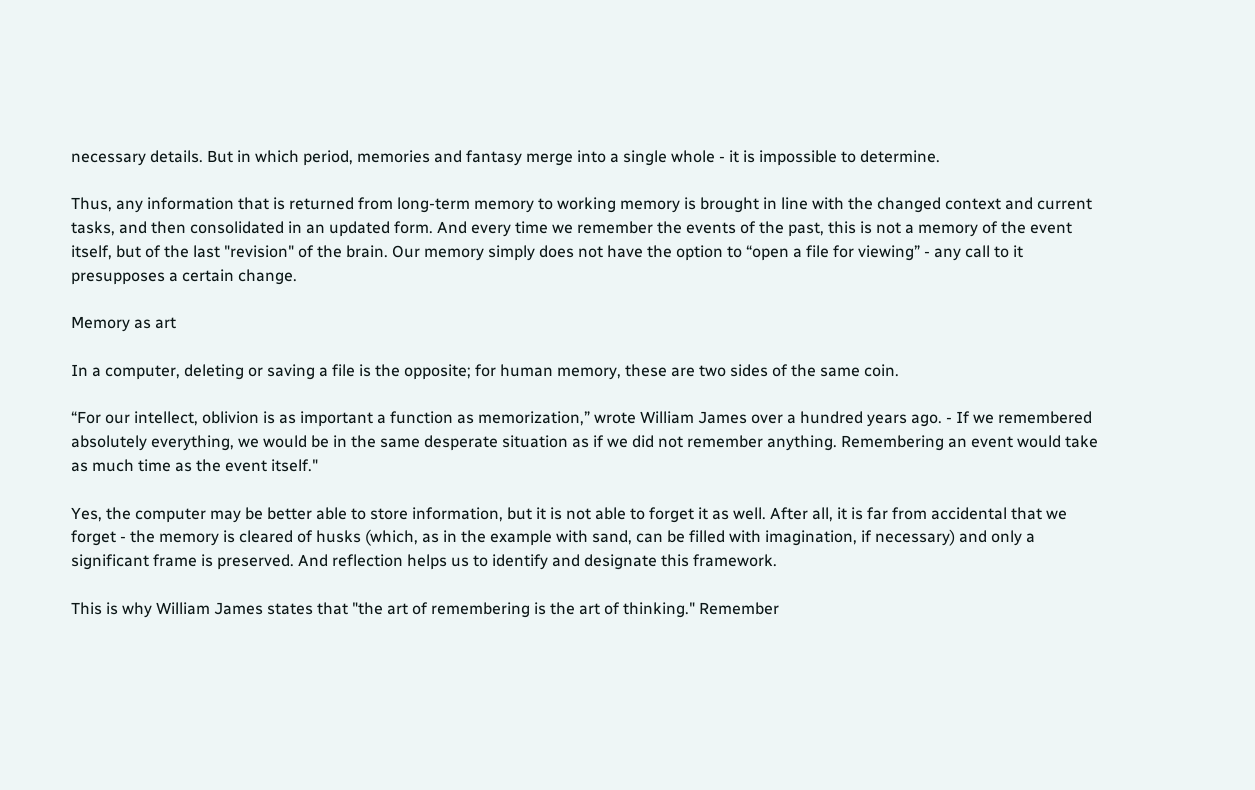necessary details. But in which period, memories and fantasy merge into a single whole - it is impossible to determine.

Thus, any information that is returned from long-term memory to working memory is brought in line with the changed context and current tasks, and then consolidated in an updated form. And every time we remember the events of the past, this is not a memory of the event itself, but of the last "revision" of the brain. Our memory simply does not have the option to “open a file for viewing” - any call to it presupposes a certain change.

Memory as art

In a computer, deleting or saving a file is the opposite; for human memory, these are two sides of the same coin.

“For our intellect, oblivion is as important a function as memorization,” wrote William James over a hundred years ago. - If we remembered absolutely everything, we would be in the same desperate situation as if we did not remember anything. Remembering an event would take as much time as the event itself."

Yes, the computer may be better able to store information, but it is not able to forget it as well. After all, it is far from accidental that we forget - the memory is cleared of husks (which, as in the example with sand, can be filled with imagination, if necessary) and only a significant frame is preserved. And reflection helps us to identify and designate this framework.

This is why William James states that "the art of remembering is the art of thinking." Remember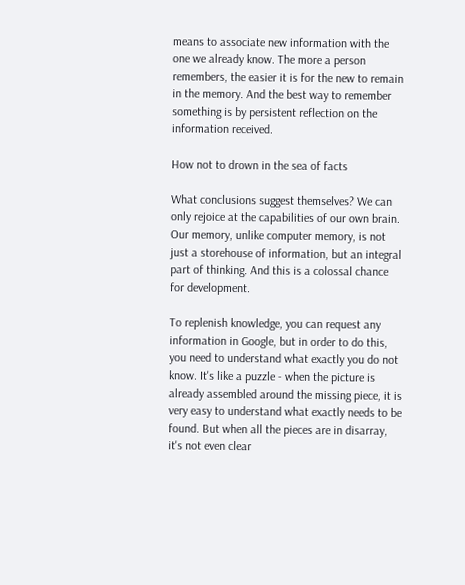means to associate new information with the one we already know. The more a person remembers, the easier it is for the new to remain in the memory. And the best way to remember something is by persistent reflection on the information received.

How not to drown in the sea of facts

What conclusions suggest themselves? We can only rejoice at the capabilities of our own brain. Our memory, unlike computer memory, is not just a storehouse of information, but an integral part of thinking. And this is a colossal chance for development.

To replenish knowledge, you can request any information in Google, but in order to do this, you need to understand what exactly you do not know. It's like a puzzle - when the picture is already assembled around the missing piece, it is very easy to understand what exactly needs to be found. But when all the pieces are in disarray, it's not even clear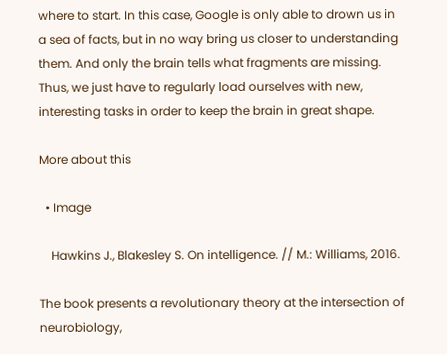where to start. In this case, Google is only able to drown us in a sea of facts, but in no way bring us closer to understanding them. And only the brain tells what fragments are missing. Thus, we just have to regularly load ourselves with new, interesting tasks in order to keep the brain in great shape.

More about this

  • Image

    Hawkins J., Blakesley S. On intelligence. // M.: Williams, 2016.

The book presents a revolutionary theory at the intersection of neurobiology,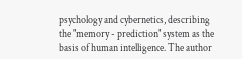psychology and cybernetics, describing the "memory - prediction" system as the basis of human intelligence. The author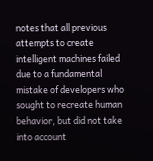notes that all previous attempts to create intelligent machines failed due to a fundamental mistake of developers who sought to recreate human behavior, but did not take into account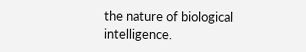the nature of biological intelligence.